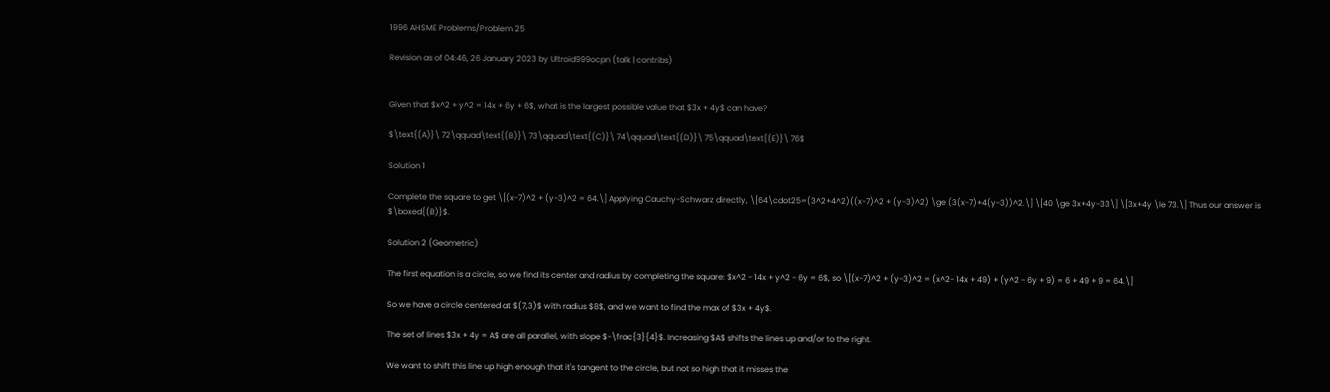1996 AHSME Problems/Problem 25

Revision as of 04:46, 26 January 2023 by Ultroid999ocpn (talk | contribs)


Given that $x^2 + y^2 = 14x + 6y + 6$, what is the largest possible value that $3x + 4y$ can have?

$\text{(A)}\ 72\qquad\text{(B)}\ 73\qquad\text{(C)}\ 74\qquad\text{(D)}\ 75\qquad\text{(E)}\ 76$

Solution 1

Complete the square to get \[(x-7)^2 + (y-3)^2 = 64.\] Applying Cauchy-Schwarz directly, \[64\cdot25=(3^2+4^2)((x-7)^2 + (y-3)^2) \ge (3(x-7)+4(y-3))^2.\] \[40 \ge 3x+4y-33\] \[3x+4y \le 73.\] Thus our answer is $\boxed{(B)}$.

Solution 2 (Geometric)

The first equation is a circle, so we find its center and radius by completing the square: $x^2 - 14x + y^2 - 6y = 6$, so \[(x-7)^2 + (y-3)^2 = (x^2- 14x + 49) + (y^2 - 6y + 9) = 6 + 49 + 9 = 64.\]

So we have a circle centered at $(7,3)$ with radius $8$, and we want to find the max of $3x + 4y$.

The set of lines $3x + 4y = A$ are all parallel, with slope $-\frac{3}{4}$. Increasing $A$ shifts the lines up and/or to the right.

We want to shift this line up high enough that it's tangent to the circle, but not so high that it misses the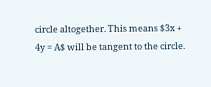circle altogether. This means $3x + 4y = A$ will be tangent to the circle.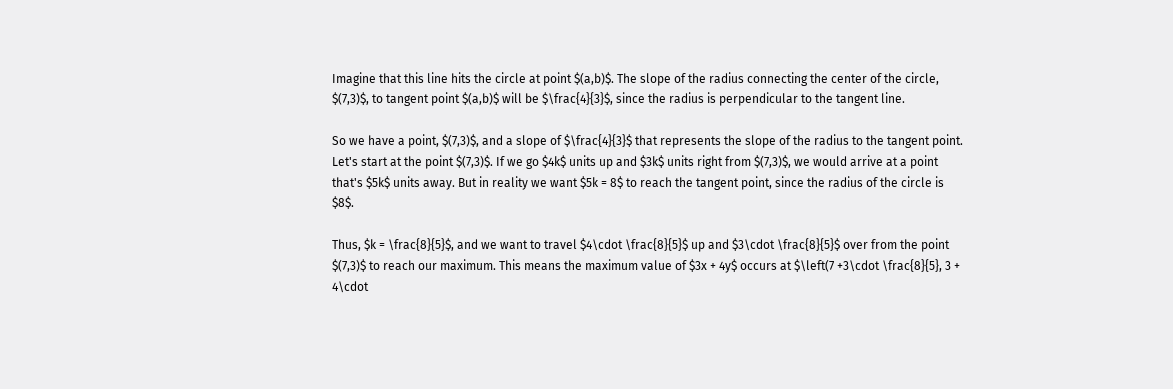Imagine that this line hits the circle at point $(a,b)$. The slope of the radius connecting the center of the circle, $(7,3)$, to tangent point $(a,b)$ will be $\frac{4}{3}$, since the radius is perpendicular to the tangent line.

So we have a point, $(7,3)$, and a slope of $\frac{4}{3}$ that represents the slope of the radius to the tangent point. Let's start at the point $(7,3)$. If we go $4k$ units up and $3k$ units right from $(7,3)$, we would arrive at a point that's $5k$ units away. But in reality we want $5k = 8$ to reach the tangent point, since the radius of the circle is $8$.

Thus, $k = \frac{8}{5}$, and we want to travel $4\cdot \frac{8}{5}$ up and $3\cdot \frac{8}{5}$ over from the point $(7,3)$ to reach our maximum. This means the maximum value of $3x + 4y$ occurs at $\left(7 +3\cdot \frac{8}{5}, 3 + 4\cdot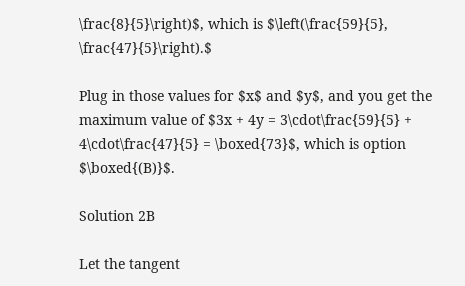\frac{8}{5}\right)$, which is $\left(\frac{59}{5}, \frac{47}{5}\right).$

Plug in those values for $x$ and $y$, and you get the maximum value of $3x + 4y = 3\cdot\frac{59}{5} + 4\cdot\frac{47}{5} = \boxed{73}$, which is option $\boxed{(B)}$.

Solution 2B

Let the tangent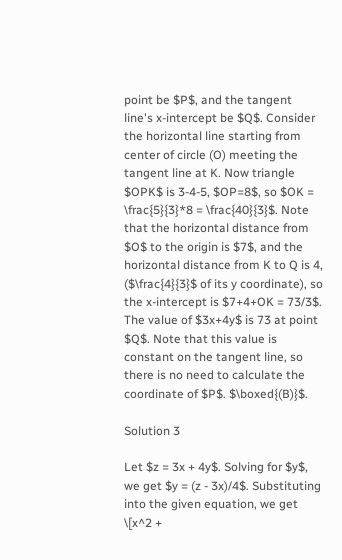point be $P$, and the tangent line's x-intercept be $Q$. Consider the horizontal line starting from center of circle (O) meeting the tangent line at K. Now triangle $OPK$ is 3-4-5, $OP=8$, so $OK = \frac{5}{3}*8 = \frac{40}{3}$. Note that the horizontal distance from $O$ to the origin is $7$, and the horizontal distance from K to Q is 4, ($\frac{4}{3}$ of its y coordinate), so the x-intercept is $7+4+OK = 73/3$. The value of $3x+4y$ is 73 at point $Q$. Note that this value is constant on the tangent line, so there is no need to calculate the coordinate of $P$. $\boxed{(B)}$.

Solution 3

Let $z = 3x + 4y$. Solving for $y$, we get $y = (z - 3x)/4$. Substituting into the given equation, we get \[x^2 +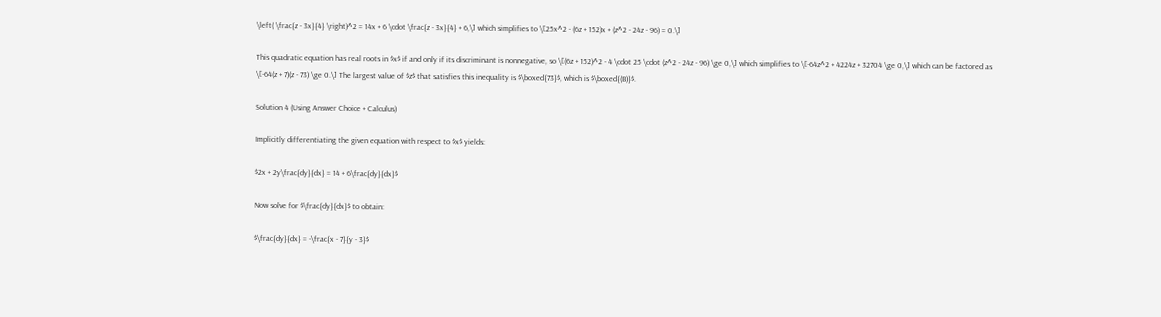\left( \frac{z - 3x}{4} \right)^2 = 14x + 6 \cdot \frac{z - 3x}{4} + 6,\] which simplifies to \[25x^2 - (6z + 152)x + (z^2 - 24z - 96) = 0.\]

This quadratic equation has real roots in $x$ if and only if its discriminant is nonnegative, so \[(6z + 152)^2 - 4 \cdot 25 \cdot (z^2 - 24z - 96) \ge 0,\] which simplifies to \[-64z^2 + 4224z + 32704 \ge 0,\] which can be factored as \[-64(z + 7)(z - 73) \ge 0.\] The largest value of $z$ that satisfies this inequality is $\boxed{73}$, which is $\boxed{(B)}$.

Solution 4 (Using Answer Choice + Calculus)

Implicitly differentiating the given equation with respect to $x$ yields:

$2x + 2y\frac{dy}{dx} = 14 + 6\frac{dy}{dx}$

Now solve for $\frac{dy}{dx}$ to obtain:

$\frac{dy}{dx} = -\frac{x - 7}{y - 3}$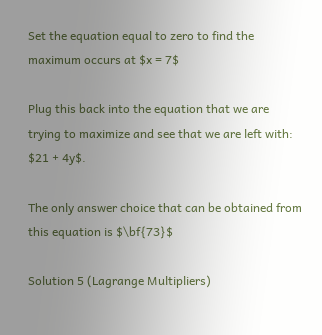Set the equation equal to zero to find the maximum occurs at $x = 7$

Plug this back into the equation that we are trying to maximize and see that we are left with: $21 + 4y$.

The only answer choice that can be obtained from this equation is $\bf{73}$

Solution 5 (Lagrange Multipliers)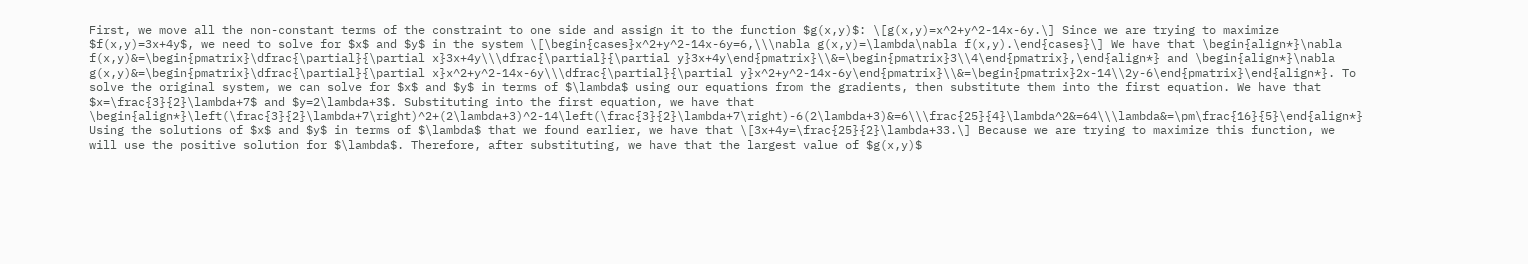First, we move all the non-constant terms of the constraint to one side and assign it to the function $g(x,y)$: \[g(x,y)=x^2+y^2-14x-6y.\] Since we are trying to maximize $f(x,y)=3x+4y$, we need to solve for $x$ and $y$ in the system \[\begin{cases}x^2+y^2-14x-6y=6,\\\nabla g(x,y)=\lambda\nabla f(x,y).\end{cases}\] We have that \begin{align*}\nabla f(x,y)&=\begin{pmatrix}\dfrac{\partial}{\partial x}3x+4y\\\dfrac{\partial}{\partial y}3x+4y\end{pmatrix}\\&=\begin{pmatrix}3\\4\end{pmatrix},\end{align*} and \begin{align*}\nabla g(x,y)&=\begin{pmatrix}\dfrac{\partial}{\partial x}x^2+y^2-14x-6y\\\dfrac{\partial}{\partial y}x^2+y^2-14x-6y\end{pmatrix}\\&=\begin{pmatrix}2x-14\\2y-6\end{pmatrix}\end{align*}. To solve the original system, we can solve for $x$ and $y$ in terms of $\lambda$ using our equations from the gradients, then substitute them into the first equation. We have that $x=\frac{3}{2}\lambda+7$ and $y=2\lambda+3$. Substituting into the first equation, we have that \begin{align*}\left(\frac{3}{2}\lambda+7\right)^2+(2\lambda+3)^2-14\left(\frac{3}{2}\lambda+7\right)-6(2\lambda+3)&=6\\\frac{25}{4}\lambda^2&=64\\\lambda&=\pm\frac{16}{5}\end{align*} Using the solutions of $x$ and $y$ in terms of $\lambda$ that we found earlier, we have that \[3x+4y=\frac{25}{2}\lambda+33.\] Because we are trying to maximize this function, we will use the positive solution for $\lambda$. Therefore, after substituting, we have that the largest value of $g(x,y)$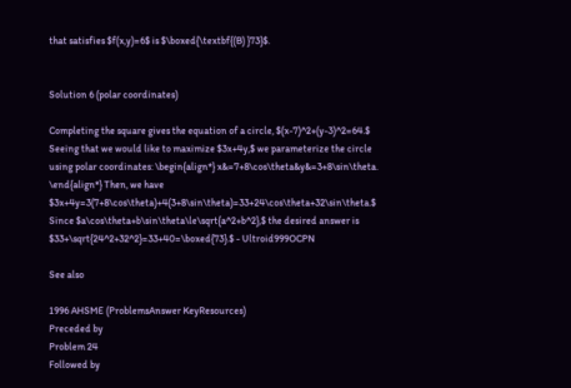that satisfies $f(x,y)=6$ is $\boxed{\textbf{(B) }73}$.


Solution 6 (polar coordinates)

Completing the square gives the equation of a circle, $(x-7)^2+(y-3)^2=64.$ Seeing that we would like to maximize $3x+4y,$ we parameterize the circle using polar coordinates: \begin{align*} x&=7+8\cos\theta&y&=3+8\sin\theta. \end{align*} Then, we have $3x+4y=3(7+8\cos\theta)+4(3+8\sin\theta)=33+24\cos\theta+32\sin\theta.$ Since $a\cos\theta+b\sin\theta\le\sqrt{a^2+b^2},$ the desired answer is $33+\sqrt{24^2+32^2}=33+40=\boxed{73}.$ - Ultroid999OCPN

See also

1996 AHSME (ProblemsAnswer KeyResources)
Preceded by
Problem 24
Followed by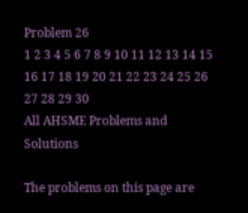Problem 26
1 2 3 4 5 6 7 8 9 10 11 12 13 14 15 16 17 18 19 20 21 22 23 24 25 26 27 28 29 30
All AHSME Problems and Solutions

The problems on this page are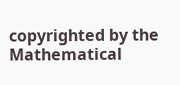copyrighted by the Mathematical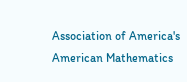Association of America's American Mathematics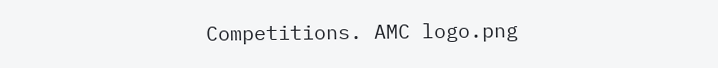Competitions. AMC logo.png